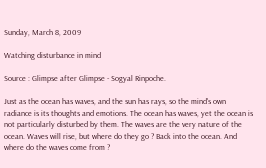Sunday, March 8, 2009

Watching disturbance in mind

Source : Glimpse after Glimpse - Sogyal Rinpoche.

Just as the ocean has waves, and the sun has rays, so the mind's own radiance is its thoughts and emotions. The ocean has waves, yet the ocean is not particularly disturbed by them. The waves are the very nature of the ocean. Waves will rise, but where do they go ? Back into the ocean. And where do the waves come from ?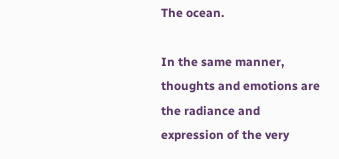The ocean.

In the same manner, thoughts and emotions are the radiance and expression of the very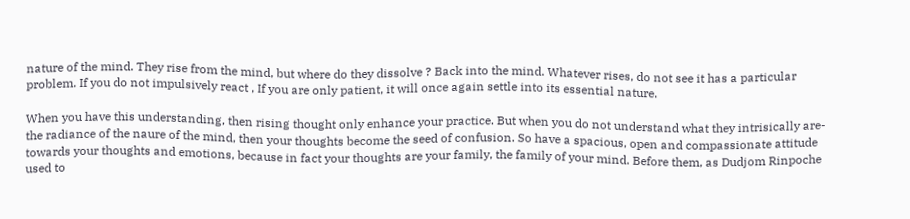nature of the mind. They rise from the mind, but where do they dissolve ? Back into the mind. Whatever rises, do not see it has a particular problem. If you do not impulsively react , If you are only patient, it will once again settle into its essential nature.

When you have this understanding, then rising thought only enhance your practice. But when you do not understand what they intrisically are- the radiance of the naure of the mind, then your thoughts become the seed of confusion. So have a spacious, open and compassionate attitude towards your thoughts and emotions, because in fact your thoughts are your family, the family of your mind. Before them, as Dudjom Rinpoche used to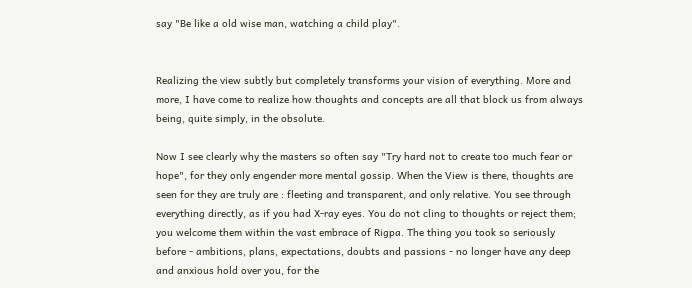say "Be like a old wise man, watching a child play".


Realizing the view subtly but completely transforms your vision of everything. More and more, I have come to realize how thoughts and concepts are all that block us from always being, quite simply, in the obsolute.

Now I see clearly why the masters so often say "Try hard not to create too much fear or hope", for they only engender more mental gossip. When the View is there, thoughts are seen for they are truly are : fleeting and transparent, and only relative. You see through everything directly, as if you had X-ray eyes. You do not cling to thoughts or reject them; you welcome them within the vast embrace of Rigpa. The thing you took so seriously before - ambitions, plans, expectations, doubts and passions - no longer have any deep and anxious hold over you, for the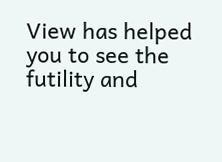View has helped you to see the futility and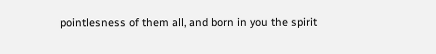pointlesness of them all, and born in you the spirit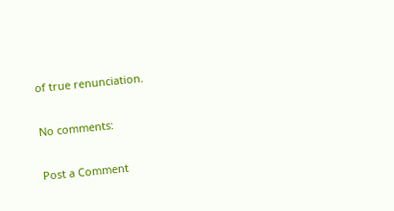of true renunciation.

No comments:

Post a Comment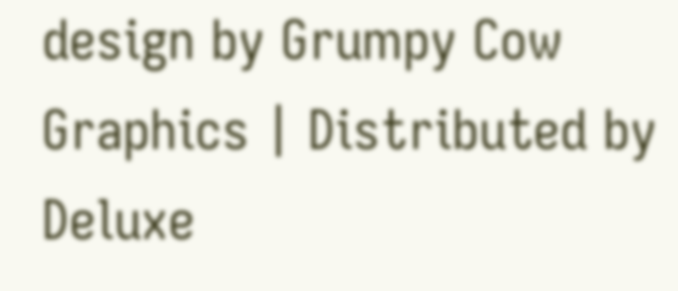design by Grumpy Cow Graphics | Distributed by Deluxe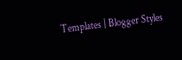Templates | Blogger Styles